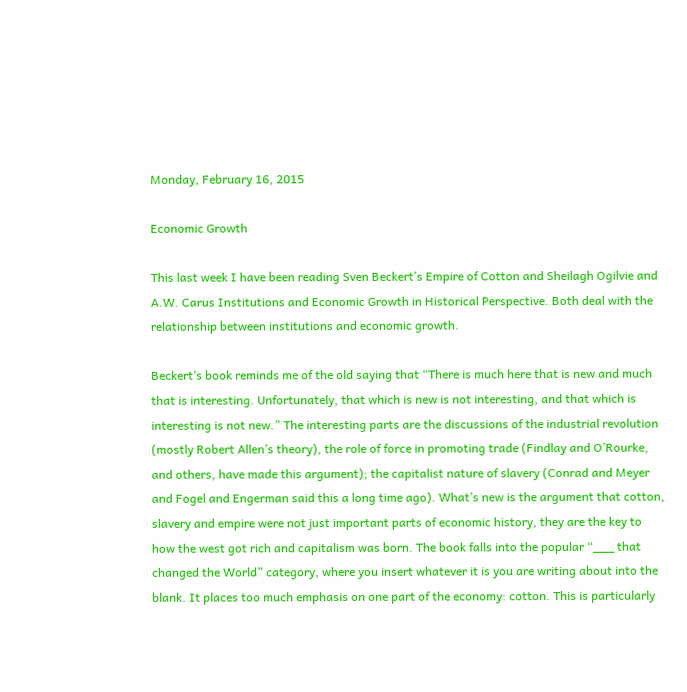Monday, February 16, 2015

Economic Growth

This last week I have been reading Sven Beckert’s Empire of Cotton and Sheilagh Ogilvie and A.W. Carus Institutions and Economic Growth in Historical Perspective. Both deal with the relationship between institutions and economic growth.

Beckert’s book reminds me of the old saying that “There is much here that is new and much that is interesting. Unfortunately, that which is new is not interesting, and that which is interesting is not new.” The interesting parts are the discussions of the industrial revolution (mostly Robert Allen’s theory), the role of force in promoting trade (Findlay and O’Rourke, and others, have made this argument); the capitalist nature of slavery (Conrad and Meyer and Fogel and Engerman said this a long time ago). What’s new is the argument that cotton, slavery and empire were not just important parts of economic history, they are the key to how the west got rich and capitalism was born. The book falls into the popular “___ that changed the World” category, where you insert whatever it is you are writing about into the blank. It places too much emphasis on one part of the economy: cotton. This is particularly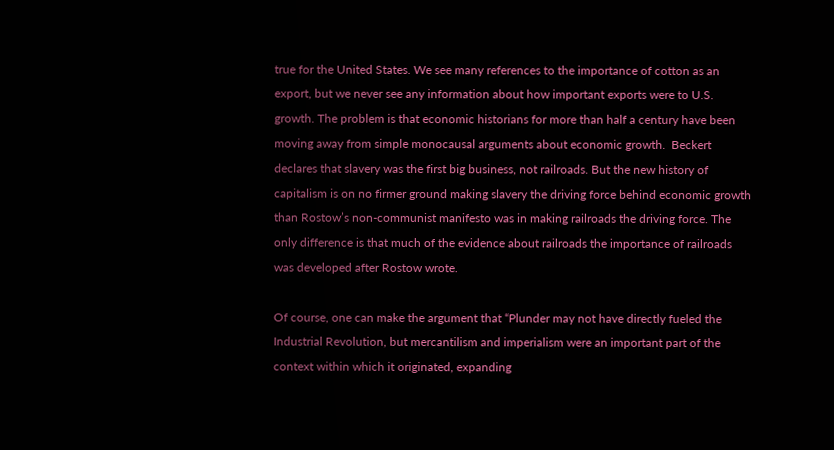true for the United States. We see many references to the importance of cotton as an export, but we never see any information about how important exports were to U.S. growth. The problem is that economic historians for more than half a century have been moving away from simple monocausal arguments about economic growth.  Beckert declares that slavery was the first big business, not railroads. But the new history of capitalism is on no firmer ground making slavery the driving force behind economic growth than Rostow’s non-communist manifesto was in making railroads the driving force. The only difference is that much of the evidence about railroads the importance of railroads was developed after Rostow wrote.

Of course, one can make the argument that “Plunder may not have directly fueled the Industrial Revolution, but mercantilism and imperialism were an important part of the context within which it originated, expanding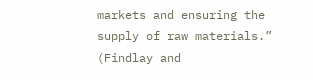markets and ensuring the supply of raw materials.” (Findlay and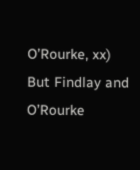O’Rourke, xx) But Findlay and O’Rourke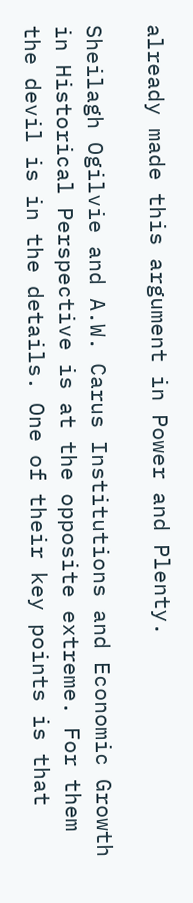already made this argument in Power and Plenty.

Sheilagh Ogilvie and A.W. Carus Institutions and Economic Growth in Historical Perspective is at the opposite extreme. For them the devil is in the details. One of their key points is that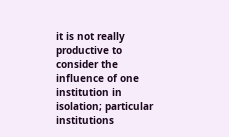it is not really productive to consider the influence of one institution in isolation; particular institutions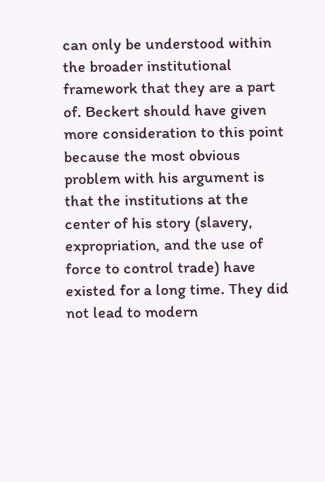can only be understood within the broader institutional framework that they are a part of. Beckert should have given more consideration to this point because the most obvious problem with his argument is that the institutions at the center of his story (slavery, expropriation, and the use of force to control trade) have existed for a long time. They did not lead to modern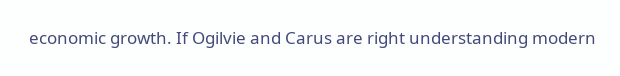economic growth. If Ogilvie and Carus are right understanding modern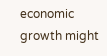economic growth might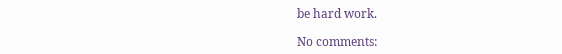be hard work.

No comments: